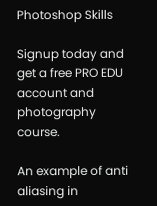Photoshop Skills

Signup today and get a free PRO EDU account and photography course.

An example of anti aliasing in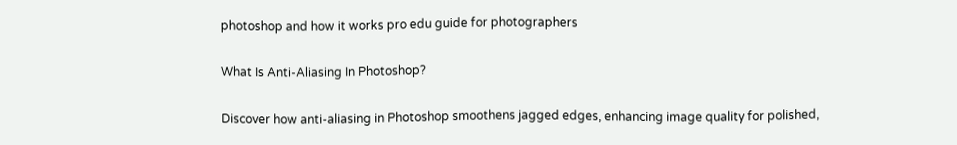photoshop and how it works pro edu guide for photographers

What Is Anti-Aliasing In Photoshop?

Discover how anti-aliasing in Photoshop smoothens jagged edges, enhancing image quality for polished,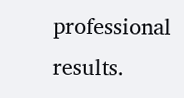professional results.